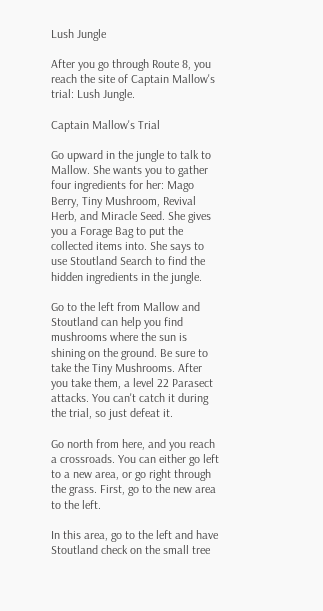Lush Jungle

After you go through Route 8, you reach the site of Captain Mallow's trial: Lush Jungle.

Captain Mallow's Trial

Go upward in the jungle to talk to Mallow. She wants you to gather four ingredients for her: Mago Berry, Tiny Mushroom, Revival Herb, and Miracle Seed. She gives you a Forage Bag to put the collected items into. She says to use Stoutland Search to find the hidden ingredients in the jungle.

Go to the left from Mallow and Stoutland can help you find mushrooms where the sun is shining on the ground. Be sure to take the Tiny Mushrooms. After you take them, a level 22 Parasect attacks. You can't catch it during the trial, so just defeat it.

Go north from here, and you reach a crossroads. You can either go left to a new area, or go right through the grass. First, go to the new area to the left.

In this area, go to the left and have Stoutland check on the small tree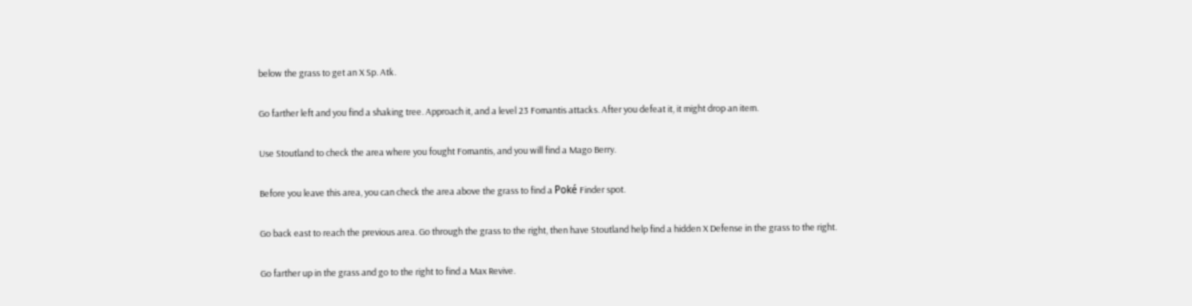below the grass to get an X Sp. Atk.

Go farther left and you find a shaking tree. Approach it, and a level 23 Fomantis attacks. After you defeat it, it might drop an item.

Use Stoutland to check the area where you fought Fomantis, and you will find a Mago Berry.

Before you leave this area, you can check the area above the grass to find a Poké Finder spot.

Go back east to reach the previous area. Go through the grass to the right, then have Stoutland help find a hidden X Defense in the grass to the right.

Go farther up in the grass and go to the right to find a Max Revive.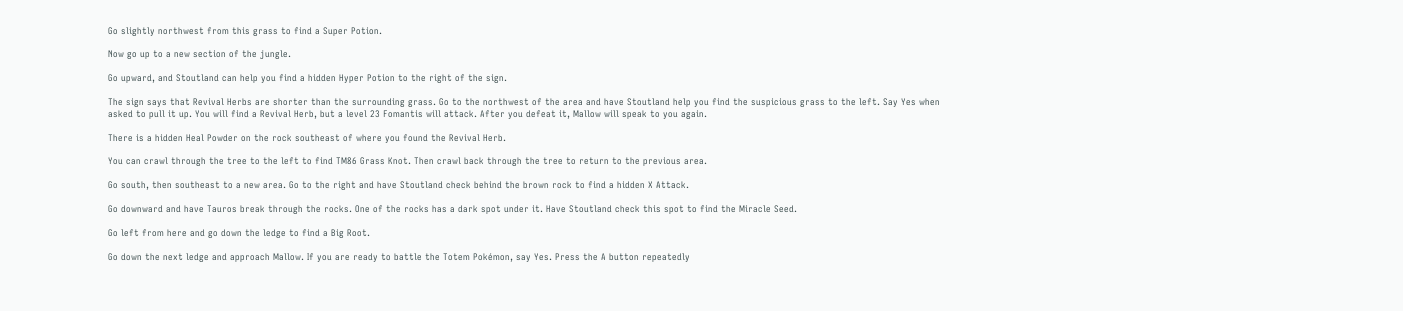Go slightly northwest from this grass to find a Super Potion.

Now go up to a new section of the jungle.

Go upward, and Stoutland can help you find a hidden Hyper Potion to the right of the sign.

The sign says that Revival Herbs are shorter than the surrounding grass. Go to the northwest of the area and have Stoutland help you find the suspicious grass to the left. Say Yes when asked to pull it up. You will find a Revival Herb, but a level 23 Fomantis will attack. After you defeat it, Mallow will speak to you again.

There is a hidden Heal Powder on the rock southeast of where you found the Revival Herb.

You can crawl through the tree to the left to find TM86 Grass Knot. Then crawl back through the tree to return to the previous area.

Go south, then southeast to a new area. Go to the right and have Stoutland check behind the brown rock to find a hidden X Attack.

Go downward and have Tauros break through the rocks. One of the rocks has a dark spot under it. Have Stoutland check this spot to find the Miracle Seed.

Go left from here and go down the ledge to find a Big Root.

Go down the next ledge and approach Mallow. If you are ready to battle the Totem Pokémon, say Yes. Press the A button repeatedly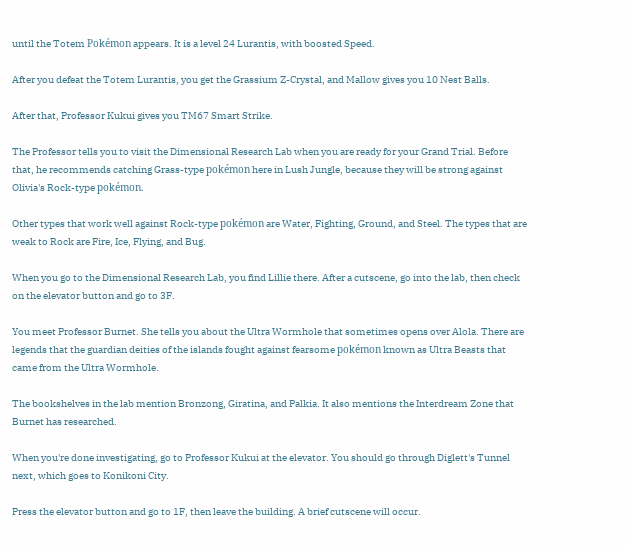until the Totem Pokémon appears. It is a level 24 Lurantis, with boosted Speed.

After you defeat the Totem Lurantis, you get the Grassium Z-Crystal, and Mallow gives you 10 Nest Balls.

After that, Professor Kukui gives you TM67 Smart Strike.

The Professor tells you to visit the Dimensional Research Lab when you are ready for your Grand Trial. Before that, he recommends catching Grass-type pokémon here in Lush Jungle, because they will be strong against Olivia's Rock-type pokémon.

Other types that work well against Rock-type pokémon are Water, Fighting, Ground, and Steel. The types that are weak to Rock are Fire, Ice, Flying, and Bug.

When you go to the Dimensional Research Lab, you find Lillie there. After a cutscene, go into the lab, then check on the elevator button and go to 3F.

You meet Professor Burnet. She tells you about the Ultra Wormhole that sometimes opens over Alola. There are legends that the guardian deities of the islands fought against fearsome pokémon known as Ultra Beasts that came from the Ultra Wormhole.

The bookshelves in the lab mention Bronzong, Giratina, and Palkia. It also mentions the Interdream Zone that Burnet has researched.

When you're done investigating, go to Professor Kukui at the elevator. You should go through Diglett's Tunnel next, which goes to Konikoni City.

Press the elevator button and go to 1F, then leave the building. A brief cutscene will occur.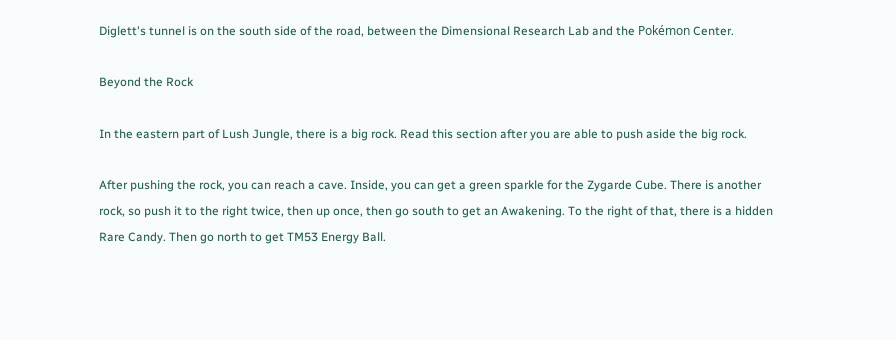Diglett's tunnel is on the south side of the road, between the Dimensional Research Lab and the Pokémon Center.

Beyond the Rock

In the eastern part of Lush Jungle, there is a big rock. Read this section after you are able to push aside the big rock.

After pushing the rock, you can reach a cave. Inside, you can get a green sparkle for the Zygarde Cube. There is another rock, so push it to the right twice, then up once, then go south to get an Awakening. To the right of that, there is a hidden Rare Candy. Then go north to get TM53 Energy Ball.